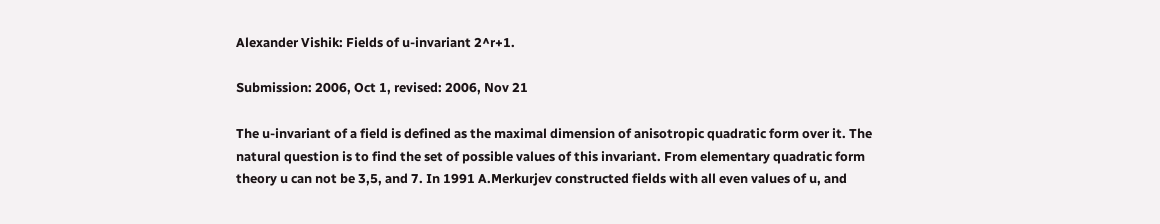Alexander Vishik: Fields of u-invariant 2^r+1.

Submission: 2006, Oct 1, revised: 2006, Nov 21

The u-invariant of a field is defined as the maximal dimension of anisotropic quadratic form over it. The natural question is to find the set of possible values of this invariant. From elementary quadratic form theory u can not be 3,5, and 7. In 1991 A.Merkurjev constructed fields with all even values of u, and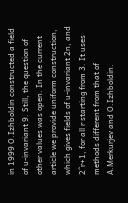in 1999 O.Izhboldin constructed a field of u-invariant 9. Still, the question of other values was open. In the current article we provide uniform construction, which gives fields of u-invariant 2n, and 2^r+1, for all r starting from 3. It uses methods different from that of A.Merkurjev and O.Izhboldin.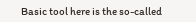Basic tool here is the so-called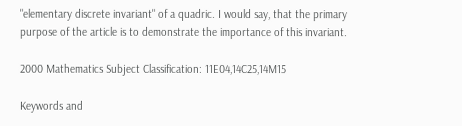"elementary discrete invariant" of a quadric. I would say, that the primary purpose of the article is to demonstrate the importance of this invariant.

2000 Mathematics Subject Classification: 11E04,14C25,14M15

Keywords and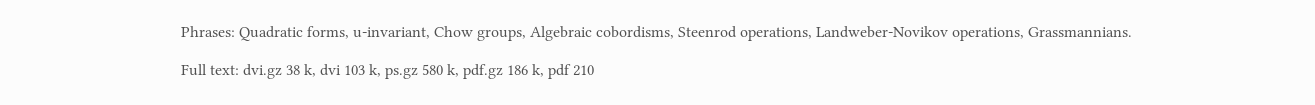Phrases: Quadratic forms, u-invariant, Chow groups, Algebraic cobordisms, Steenrod operations, Landweber-Novikov operations, Grassmannians.

Full text: dvi.gz 38 k, dvi 103 k, ps.gz 580 k, pdf.gz 186 k, pdf 210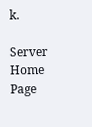k.

Server Home Page